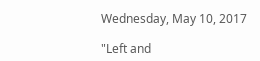Wednesday, May 10, 2017

"Left and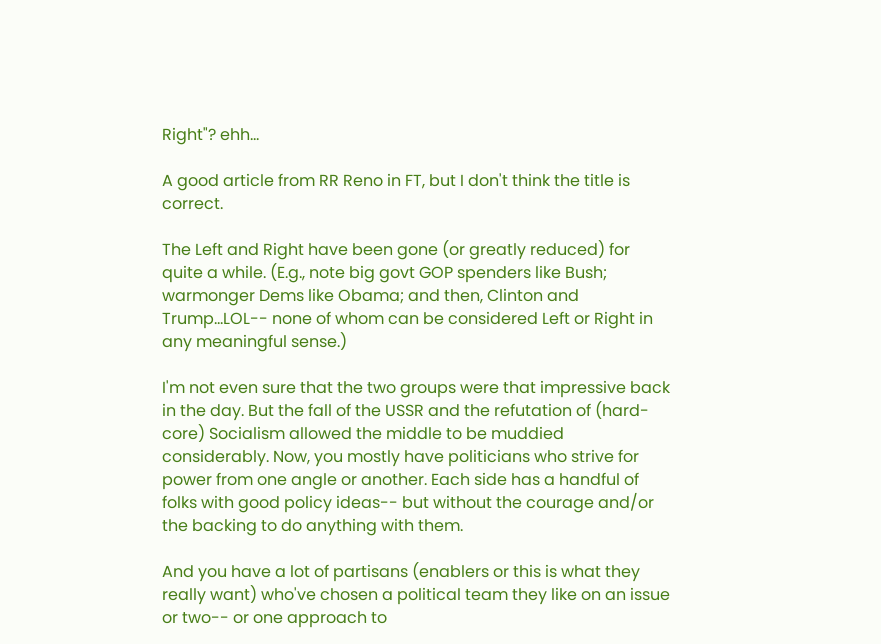Right"? ehh...

A good article from RR Reno in FT, but I don't think the title is correct.

The Left and Right have been gone (or greatly reduced) for quite a while. (E.g., note big govt GOP spenders like Bush; warmonger Dems like Obama; and then, Clinton and Trump...LOL-- none of whom can be considered Left or Right in any meaningful sense.)

I'm not even sure that the two groups were that impressive back in the day. But the fall of the USSR and the refutation of (hard-core) Socialism allowed the middle to be muddied considerably. Now, you mostly have politicians who strive for power from one angle or another. Each side has a handful of folks with good policy ideas-- but without the courage and/or the backing to do anything with them.

And you have a lot of partisans (enablers or this is what they really want) who've chosen a political team they like on an issue or two-- or one approach to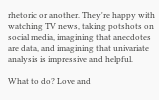rhetoric or another. They're happy with watching TV news, taking potshots on social media, imagining that anecdotes are data, and imagining that univariate analysis is impressive and helpful.

What to do? Love and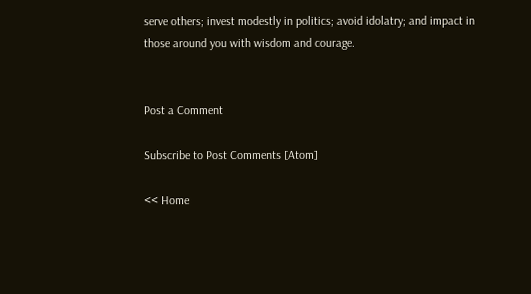serve others; invest modestly in politics; avoid idolatry; and impact in those around you with wisdom and courage.


Post a Comment

Subscribe to Post Comments [Atom]

<< Home